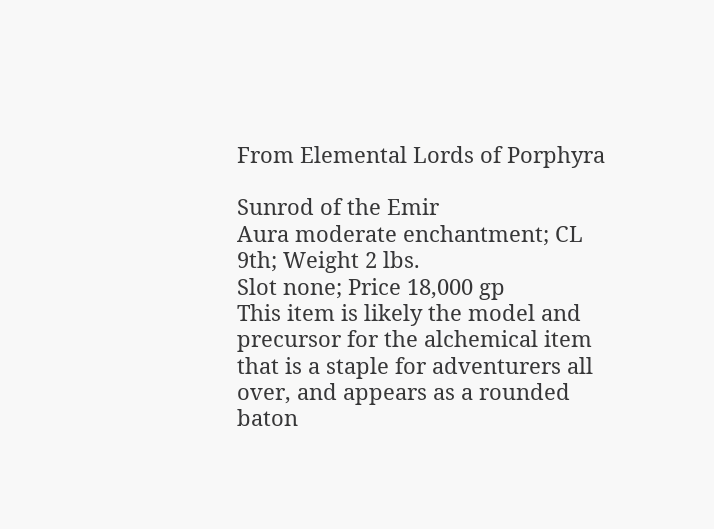From Elemental Lords of Porphyra

Sunrod of the Emir
Aura moderate enchantment; CL 9th; Weight 2 lbs.
Slot none; Price 18,000 gp
This item is likely the model and precursor for the alchemical item that is a staple for adventurers all over, and appears as a rounded baton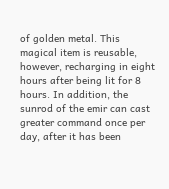of golden metal. This magical item is reusable, however, recharging in eight hours after being lit for 8 hours. In addition, the sunrod of the emir can cast greater command once per day, after it has been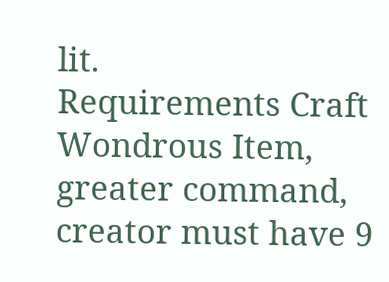lit.
Requirements Craft Wondrous Item, greater command, creator must have 9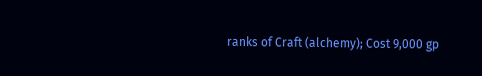ranks of Craft (alchemy); Cost 9,000 gp